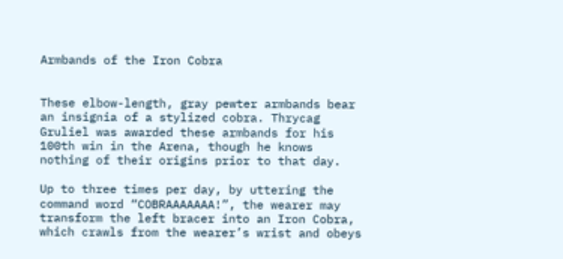Armbands of the Iron Cobra


These elbow-length, gray pewter armbands bear an insignia of a stylized cobra. Thrycag Gruliel was awarded these armbands for his 100th win in the Arena, though he knows nothing of their origins prior to that day.

Up to three times per day, by uttering the command word “COBRAAAAAAA!”, the wearer may transform the left bracer into an Iron Cobra, which crawls from the wearer’s wrist and obeys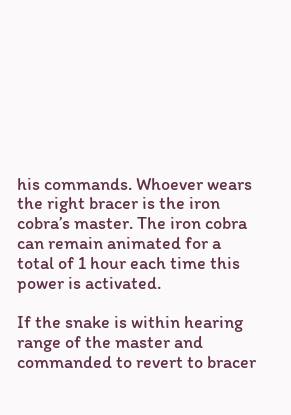his commands. Whoever wears the right bracer is the iron cobra’s master. The iron cobra can remain animated for a total of 1 hour each time this power is activated.

If the snake is within hearing range of the master and commanded to revert to bracer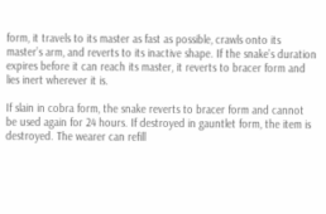form, it travels to its master as fast as possible, crawls onto its master’s arm, and reverts to its inactive shape. If the snake’s duration expires before it can reach its master, it reverts to bracer form and lies inert wherever it is.

If slain in cobra form, the snake reverts to bracer form and cannot be used again for 24 hours. If destroyed in gauntlet form, the item is destroyed. The wearer can refill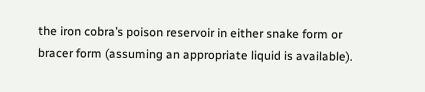the iron cobra’s poison reservoir in either snake form or bracer form (assuming an appropriate liquid is available).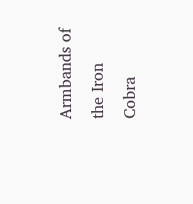Armbands of the Iron Cobra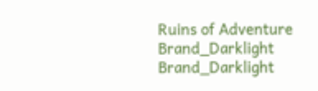Ruins of Adventure Brand_Darklight Brand_Darklight